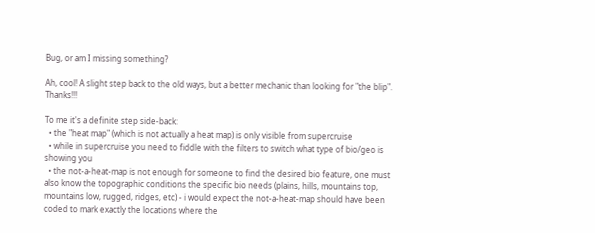Bug, or am I missing something?

Ah, cool! A slight step back to the old ways, but a better mechanic than looking for "the blip". Thanks!!!

To me it's a definite step side-back:
  • the "heat map" (which is not actually a heat map) is only visible from supercruise
  • while in supercruise you need to fiddle with the filters to switch what type of bio/geo is showing you
  • the not-a-heat-map is not enough for someone to find the desired bio feature, one must also know the topographic conditions the specific bio needs (plains, hills, mountains top, mountains low, rugged, ridges, etc) - i would expect the not-a-heat-map should have been coded to mark exactly the locations where the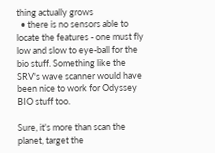thing actually grows
  • there is no sensors able to locate the features - one must fly low and slow to eye-ball for the bio stuff. Something like the SRV's wave scanner would have been nice to work for Odyssey BIO stuff too.

Sure, it's more than scan the planet, target the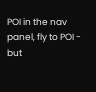POI in the nav panel, fly to POI - but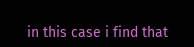in this case i find that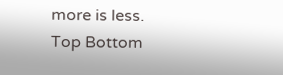more is less.
Top Bottom